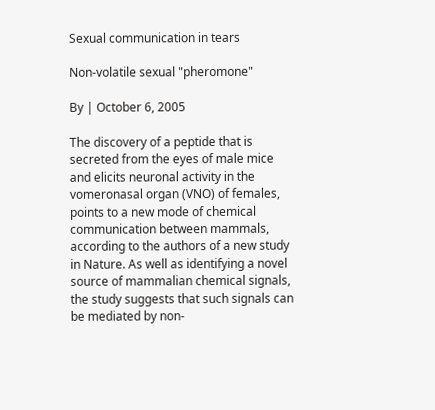Sexual communication in tears

Non-volatile sexual "pheromone"

By | October 6, 2005

The discovery of a peptide that is secreted from the eyes of male mice and elicits neuronal activity in the vomeronasal organ (VNO) of females, points to a new mode of chemical communication between mammals, according to the authors of a new study in Nature. As well as identifying a novel source of mammalian chemical signals, the study suggests that such signals can be mediated by non-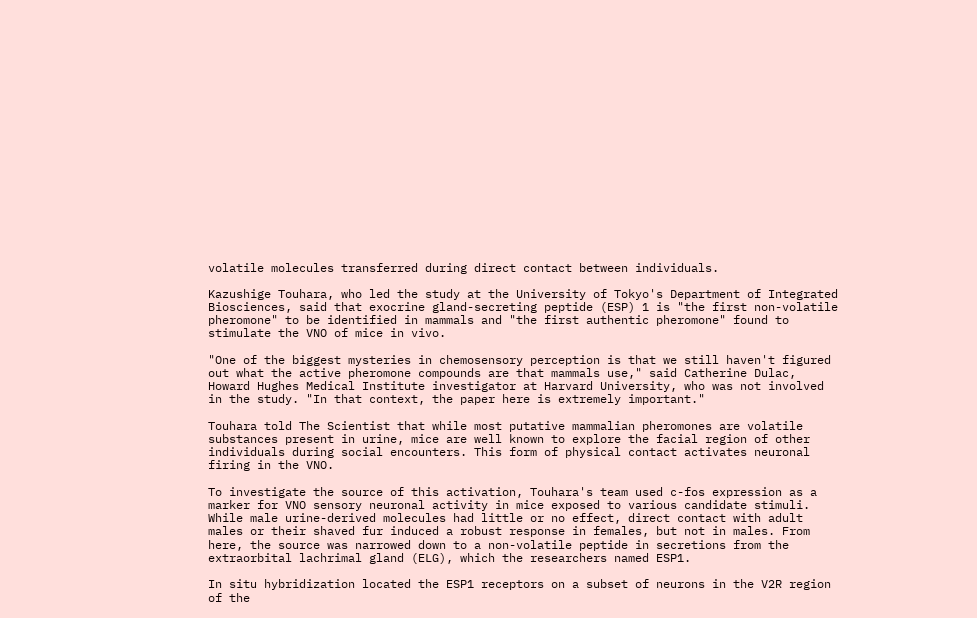volatile molecules transferred during direct contact between individuals.

Kazushige Touhara, who led the study at the University of Tokyo's Department of Integrated Biosciences, said that exocrine gland-secreting peptide (ESP) 1 is "the first non-volatile pheromone" to be identified in mammals and "the first authentic pheromone" found to stimulate the VNO of mice in vivo.

"One of the biggest mysteries in chemosensory perception is that we still haven't figured out what the active pheromone compounds are that mammals use," said Catherine Dulac, Howard Hughes Medical Institute investigator at Harvard University, who was not involved in the study. "In that context, the paper here is extremely important."

Touhara told The Scientist that while most putative mammalian pheromones are volatile substances present in urine, mice are well known to explore the facial region of other individuals during social encounters. This form of physical contact activates neuronal firing in the VNO.

To investigate the source of this activation, Touhara's team used c-fos expression as a marker for VNO sensory neuronal activity in mice exposed to various candidate stimuli. While male urine-derived molecules had little or no effect, direct contact with adult males or their shaved fur induced a robust response in females, but not in males. From here, the source was narrowed down to a non-volatile peptide in secretions from the extraorbital lachrimal gland (ELG), which the researchers named ESP1.

In situ hybridization located the ESP1 receptors on a subset of neurons in the V2R region of the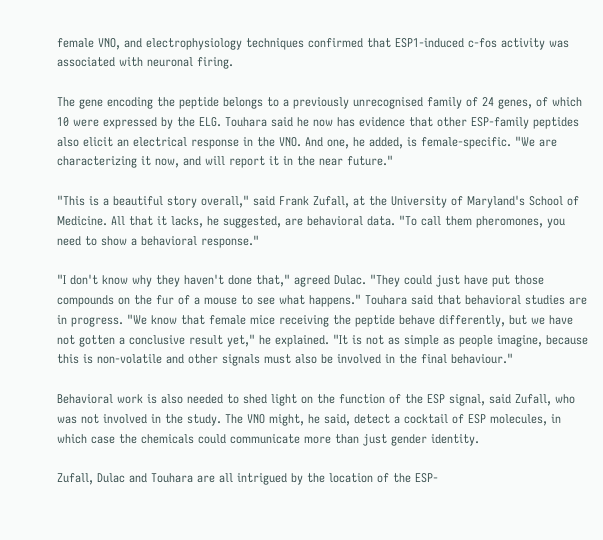female VNO, and electrophysiology techniques confirmed that ESP1-induced c-fos activity was associated with neuronal firing.

The gene encoding the peptide belongs to a previously unrecognised family of 24 genes, of which 10 were expressed by the ELG. Touhara said he now has evidence that other ESP-family peptides also elicit an electrical response in the VNO. And one, he added, is female-specific. "We are characterizing it now, and will report it in the near future."

"This is a beautiful story overall," said Frank Zufall, at the University of Maryland's School of Medicine. All that it lacks, he suggested, are behavioral data. "To call them pheromones, you need to show a behavioral response."

"I don't know why they haven't done that," agreed Dulac. "They could just have put those compounds on the fur of a mouse to see what happens." Touhara said that behavioral studies are in progress. "We know that female mice receiving the peptide behave differently, but we have not gotten a conclusive result yet," he explained. "It is not as simple as people imagine, because this is non-volatile and other signals must also be involved in the final behaviour."

Behavioral work is also needed to shed light on the function of the ESP signal, said Zufall, who was not involved in the study. The VNO might, he said, detect a cocktail of ESP molecules, in which case the chemicals could communicate more than just gender identity.

Zufall, Dulac and Touhara are all intrigued by the location of the ESP-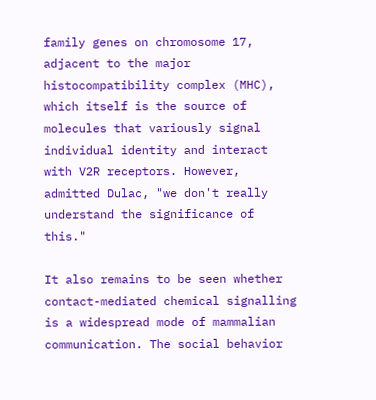family genes on chromosome 17, adjacent to the major histocompatibility complex (MHC), which itself is the source of molecules that variously signal individual identity and interact with V2R receptors. However, admitted Dulac, "we don't really understand the significance of this."

It also remains to be seen whether contact-mediated chemical signalling is a widespread mode of mammalian communication. The social behavior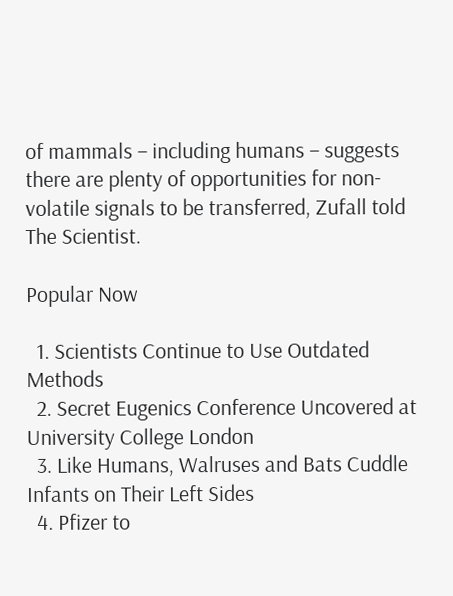of mammals – including humans – suggests there are plenty of opportunities for non-volatile signals to be transferred, Zufall told The Scientist.

Popular Now

  1. Scientists Continue to Use Outdated Methods
  2. Secret Eugenics Conference Uncovered at University College London
  3. Like Humans, Walruses and Bats Cuddle Infants on Their Left Sides
  4. Pfizer to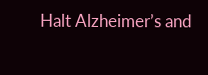Halt Alzheimer’s and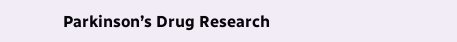Parkinson’s Drug Research